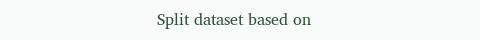Split dataset based on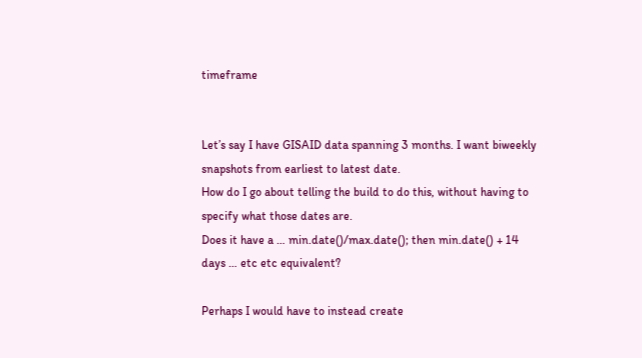timeframe


Let’s say I have GISAID data spanning 3 months. I want biweekly snapshots from earliest to latest date.
How do I go about telling the build to do this, without having to specify what those dates are.
Does it have a … min.date()/max.date(); then min.date() + 14 days … etc etc equivalent?

Perhaps I would have to instead create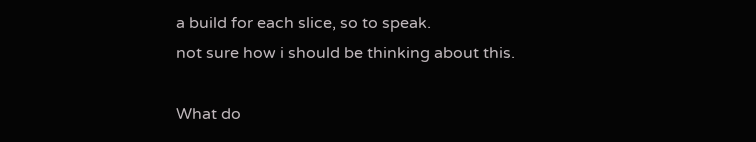a build for each slice, so to speak.
not sure how i should be thinking about this.

What do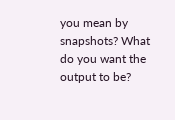you mean by snapshots? What do you want the output to be?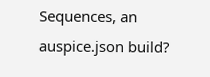Sequences, an auspice.json build?